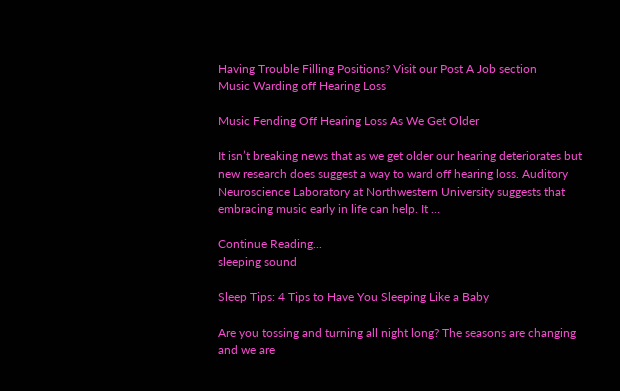Having Trouble Filling Positions? Visit our Post A Job section
Music Warding off Hearing Loss

Music Fending Off Hearing Loss As We Get Older

It isn’t breaking news that as we get older our hearing deteriorates but new research does suggest a way to ward off hearing loss. Auditory Neuroscience Laboratory at Northwestern University suggests that embracing music early in life can help. It …

Continue Reading...
sleeping sound

Sleep Tips: 4 Tips to Have You Sleeping Like a Baby

Are you tossing and turning all night long? The seasons are changing and we are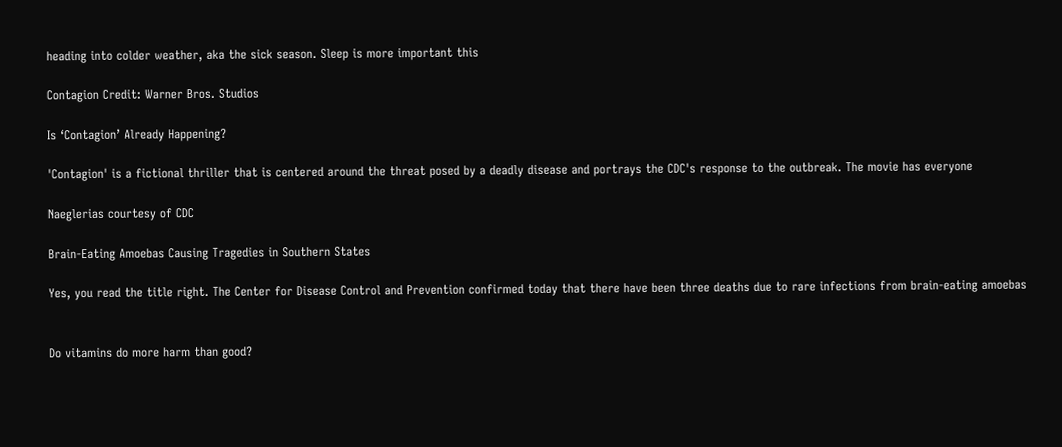heading into colder weather, aka the sick season. Sleep is more important this

Contagion Credit: Warner Bros. Studios

Is ‘Contagion’ Already Happening?

'Contagion' is a fictional thriller that is centered around the threat posed by a deadly disease and portrays the CDC's response to the outbreak. The movie has everyone

Naeglerias courtesy of CDC

Brain-Eating Amoebas Causing Tragedies in Southern States

Yes, you read the title right. The Center for Disease Control and Prevention confirmed today that there have been three deaths due to rare infections from brain-eating amoebas


Do vitamins do more harm than good?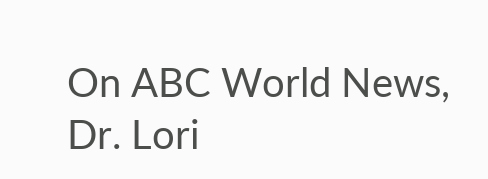On ABC World News, Dr. Lori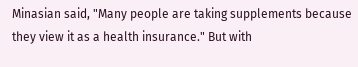Minasian said, "Many people are taking supplements because they view it as a health insurance." But with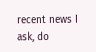recent news I ask, do